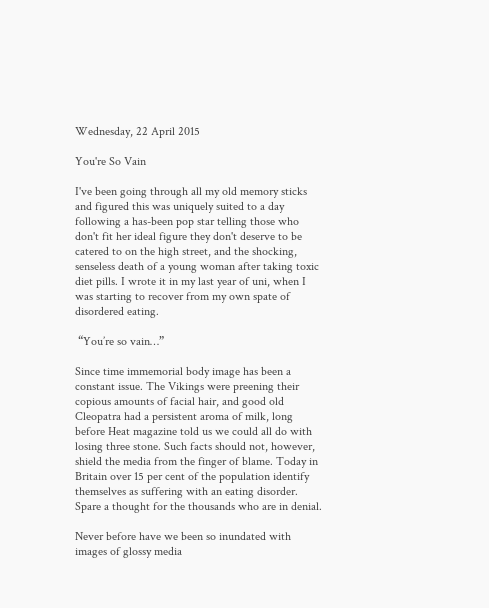Wednesday, 22 April 2015

You're So Vain

I've been going through all my old memory sticks and figured this was uniquely suited to a day following a has-been pop star telling those who don't fit her ideal figure they don't deserve to be catered to on the high street, and the shocking, senseless death of a young woman after taking toxic diet pills. I wrote it in my last year of uni, when I was starting to recover from my own spate of disordered eating.

 “You’re so vain…”

Since time immemorial body image has been a constant issue. The Vikings were preening their copious amounts of facial hair, and good old Cleopatra had a persistent aroma of milk, long before Heat magazine told us we could all do with losing three stone. Such facts should not, however, shield the media from the finger of blame. Today in Britain over 15 per cent of the population identify themselves as suffering with an eating disorder. Spare a thought for the thousands who are in denial.

Never before have we been so inundated with images of glossy media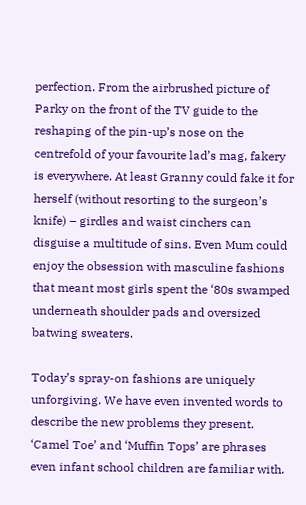perfection. From the airbrushed picture of Parky on the front of the TV guide to the reshaping of the pin-up’s nose on the centrefold of your favourite lad’s mag, fakery is everywhere. At least Granny could fake it for herself (without resorting to the surgeon’s knife) – girdles and waist cinchers can disguise a multitude of sins. Even Mum could enjoy the obsession with masculine fashions that meant most girls spent the ‘80s swamped underneath shoulder pads and oversized batwing sweaters.

Today’s spray-on fashions are uniquely unforgiving. We have even invented words to describe the new problems they present. ‘Camel Toe’ and ‘Muffin Tops’ are phrases even infant school children are familiar with.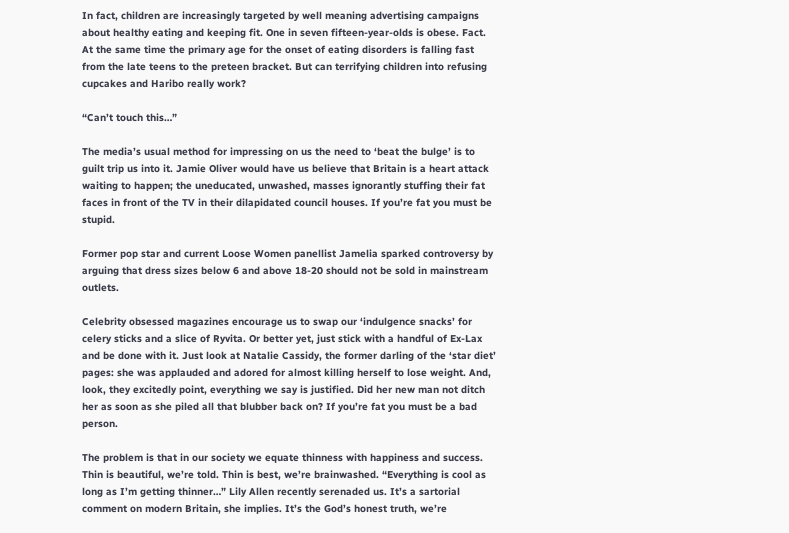In fact, children are increasingly targeted by well meaning advertising campaigns about healthy eating and keeping fit. One in seven fifteen-year-olds is obese. Fact. At the same time the primary age for the onset of eating disorders is falling fast from the late teens to the preteen bracket. But can terrifying children into refusing cupcakes and Haribo really work?

“Can’t touch this…”

The media’s usual method for impressing on us the need to ‘beat the bulge’ is to guilt trip us into it. Jamie Oliver would have us believe that Britain is a heart attack waiting to happen; the uneducated, unwashed, masses ignorantly stuffing their fat faces in front of the TV in their dilapidated council houses. If you’re fat you must be stupid.

Former pop star and current Loose Women panellist Jamelia sparked controversy by arguing that dress sizes below 6 and above 18-20 should not be sold in mainstream outlets.

Celebrity obsessed magazines encourage us to swap our ‘indulgence snacks’ for celery sticks and a slice of Ryvita. Or better yet, just stick with a handful of Ex-Lax and be done with it. Just look at Natalie Cassidy, the former darling of the ‘star diet’ pages: she was applauded and adored for almost killing herself to lose weight. And, look, they excitedly point, everything we say is justified. Did her new man not ditch her as soon as she piled all that blubber back on? If you’re fat you must be a bad person.

The problem is that in our society we equate thinness with happiness and success. Thin is beautiful, we’re told. Thin is best, we’re brainwashed. “Everything is cool as long as I’m getting thinner…” Lily Allen recently serenaded us. It’s a sartorial comment on modern Britain, she implies. It’s the God’s honest truth, we’re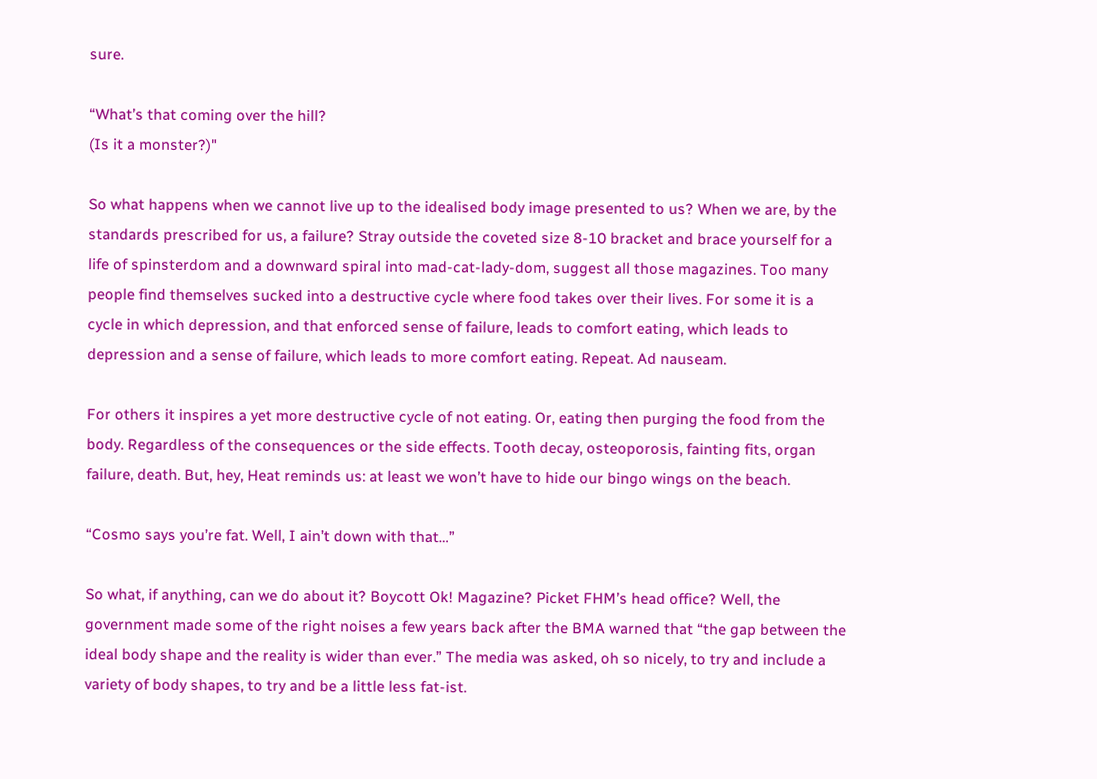sure.

“What’s that coming over the hill?
(Is it a monster?)"

So what happens when we cannot live up to the idealised body image presented to us? When we are, by the standards prescribed for us, a failure? Stray outside the coveted size 8-10 bracket and brace yourself for a life of spinsterdom and a downward spiral into mad-cat-lady-dom, suggest all those magazines. Too many people find themselves sucked into a destructive cycle where food takes over their lives. For some it is a cycle in which depression, and that enforced sense of failure, leads to comfort eating, which leads to depression and a sense of failure, which leads to more comfort eating. Repeat. Ad nauseam.

For others it inspires a yet more destructive cycle of not eating. Or, eating then purging the food from the body. Regardless of the consequences or the side effects. Tooth decay, osteoporosis, fainting fits, organ failure, death. But, hey, Heat reminds us: at least we won’t have to hide our bingo wings on the beach.

“Cosmo says you’re fat. Well, I ain’t down with that…”

So what, if anything, can we do about it? Boycott Ok! Magazine? Picket FHM’s head office? Well, the government made some of the right noises a few years back after the BMA warned that “the gap between the ideal body shape and the reality is wider than ever.” The media was asked, oh so nicely, to try and include a variety of body shapes, to try and be a little less fat-ist.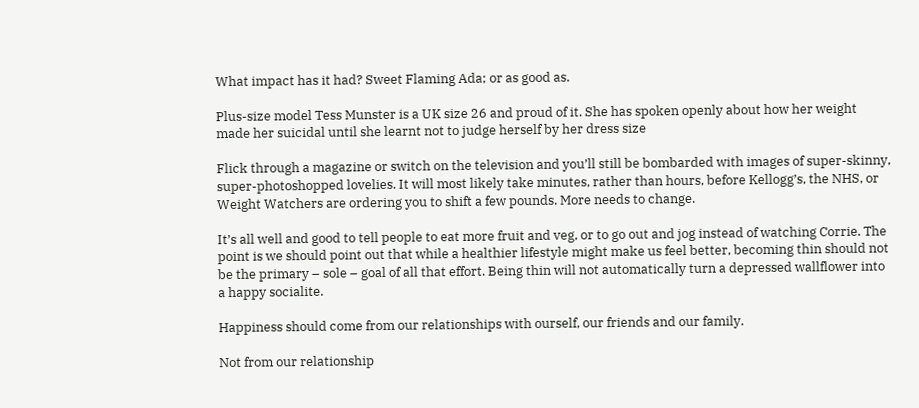What impact has it had? Sweet Flaming Ada; or as good as.

Plus-size model Tess Munster is a UK size 26 and proud of it. She has spoken openly about how her weight made her suicidal until she learnt not to judge herself by her dress size

Flick through a magazine or switch on the television and you’ll still be bombarded with images of super-skinny, super-photoshopped lovelies. It will most likely take minutes, rather than hours, before Kellogg’s, the NHS, or Weight Watchers are ordering you to shift a few pounds. More needs to change.

It’s all well and good to tell people to eat more fruit and veg, or to go out and jog instead of watching Corrie. The point is we should point out that while a healthier lifestyle might make us feel better, becoming thin should not be the primary – sole – goal of all that effort. Being thin will not automatically turn a depressed wallflower into a happy socialite.

Happiness should come from our relationships with ourself, our friends and our family.

Not from our relationship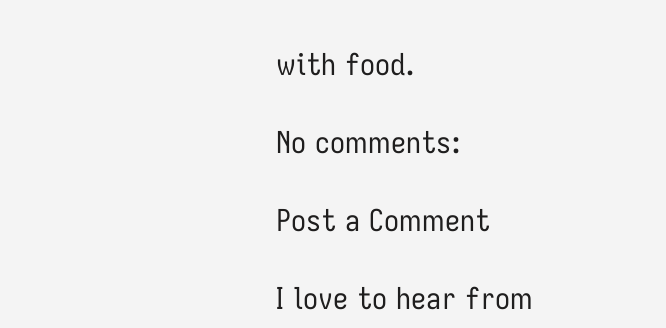with food.

No comments:

Post a Comment

I love to hear from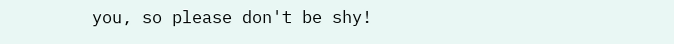you, so please don't be shy!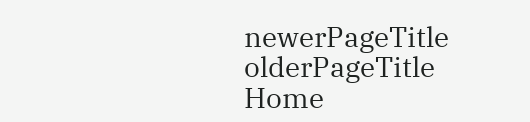newerPageTitle olderPageTitle Home